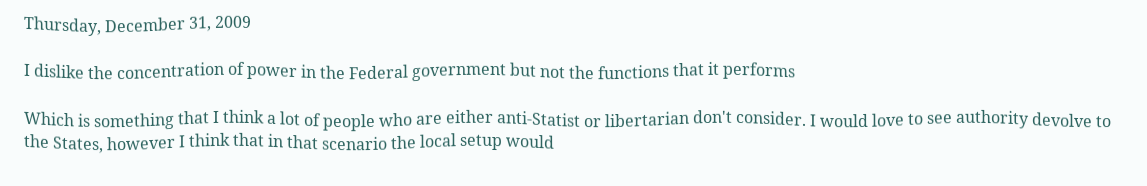Thursday, December 31, 2009

I dislike the concentration of power in the Federal government but not the functions that it performs

Which is something that I think a lot of people who are either anti-Statist or libertarian don't consider. I would love to see authority devolve to the States, however I think that in that scenario the local setup would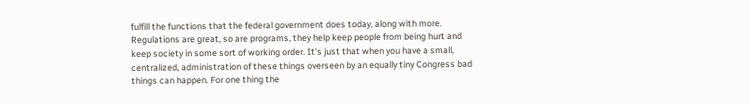fulfill the functions that the federal government does today, along with more. Regulations are great, so are programs, they help keep people from being hurt and keep society in some sort of working order. It's just that when you have a small, centralized, administration of these things overseen by an equally tiny Congress bad things can happen. For one thing the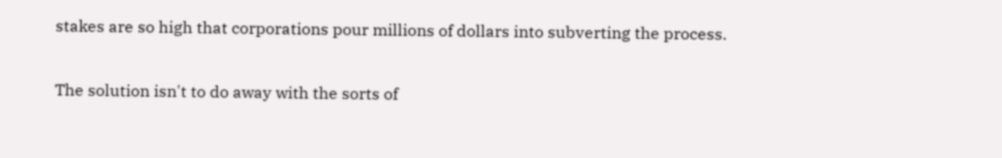stakes are so high that corporations pour millions of dollars into subverting the process.

The solution isn't to do away with the sorts of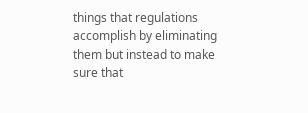things that regulations accomplish by eliminating them but instead to make sure that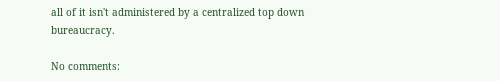all of it isn't administered by a centralized top down bureaucracy.

No comments: